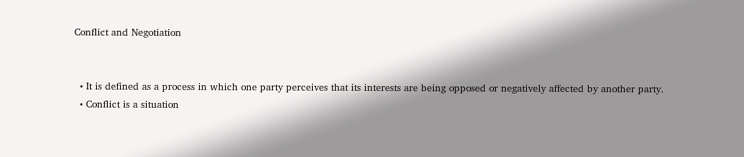Conflict and Negotiation


  • It is defined as a process in which one party perceives that its interests are being opposed or negatively affected by another party.
  • Conflict is a situation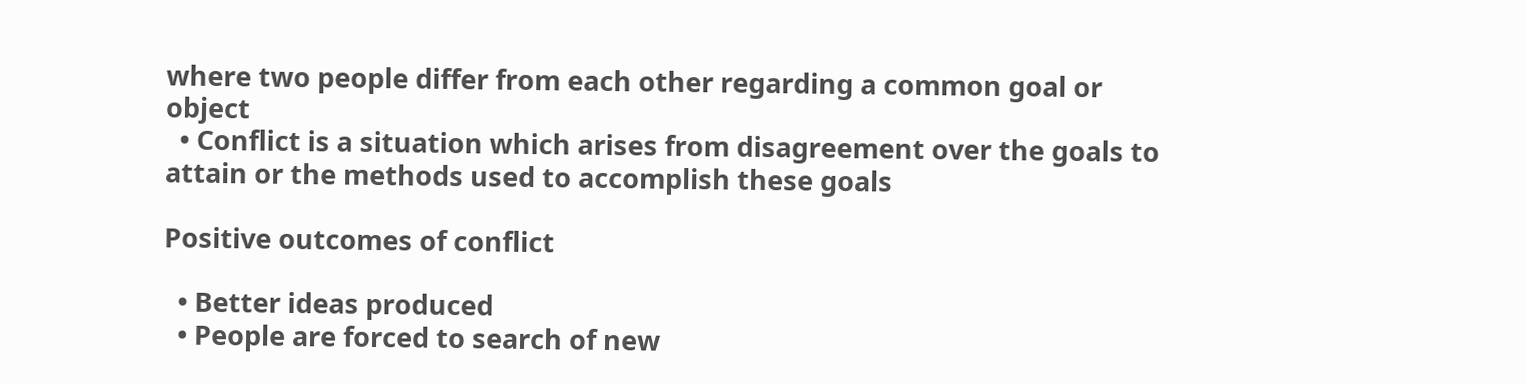where two people differ from each other regarding a common goal or object
  • Conflict is a situation which arises from disagreement over the goals to attain or the methods used to accomplish these goals

Positive outcomes of conflict

  • Better ideas produced
  • People are forced to search of new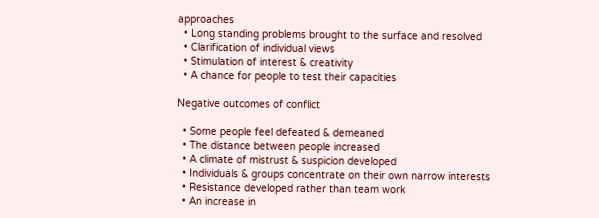approaches
  • Long standing problems brought to the surface and resolved
  • Clarification of individual views
  • Stimulation of interest & creativity
  • A chance for people to test their capacities

Negative outcomes of conflict

  • Some people feel defeated & demeaned
  • The distance between people increased
  • A climate of mistrust & suspicion developed
  • Individuals & groups concentrate on their own narrow interests
  • Resistance developed rather than team work
  • An increase in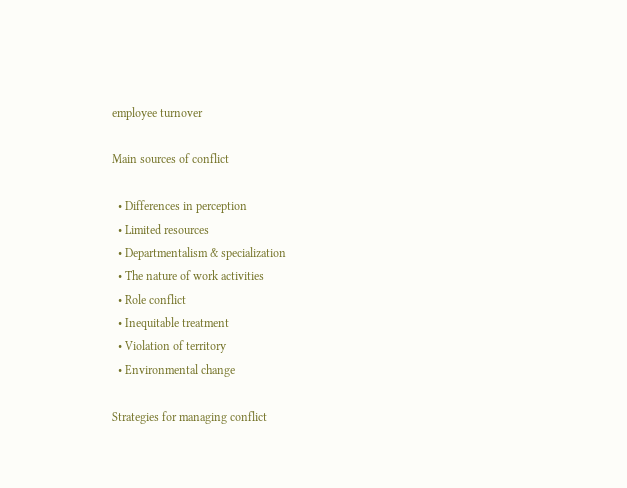employee turnover

Main sources of conflict

  • Differences in perception
  • Limited resources
  • Departmentalism & specialization
  • The nature of work activities
  • Role conflict
  • Inequitable treatment
  • Violation of territory
  • Environmental change

Strategies for managing conflict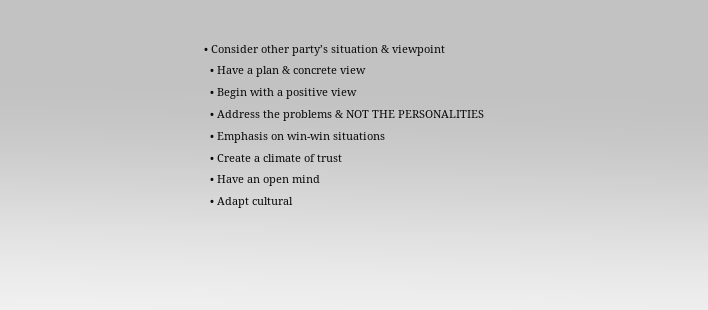• Consider other party’s situation & viewpoint
  • Have a plan & concrete view
  • Begin with a positive view
  • Address the problems & NOT THE PERSONALITIES
  • Emphasis on win-win situations
  • Create a climate of trust
  • Have an open mind
  • Adapt cultural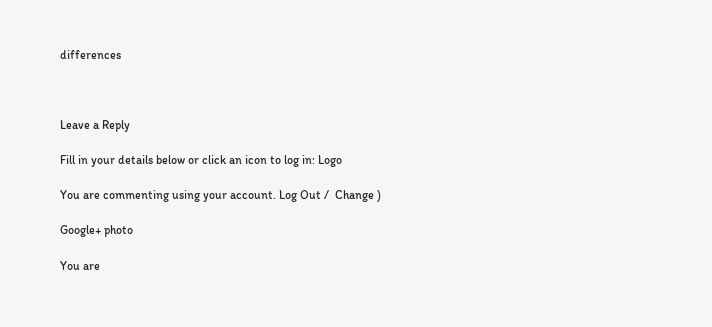differences



Leave a Reply

Fill in your details below or click an icon to log in: Logo

You are commenting using your account. Log Out /  Change )

Google+ photo

You are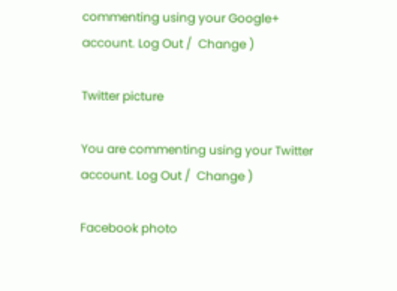commenting using your Google+ account. Log Out /  Change )

Twitter picture

You are commenting using your Twitter account. Log Out /  Change )

Facebook photo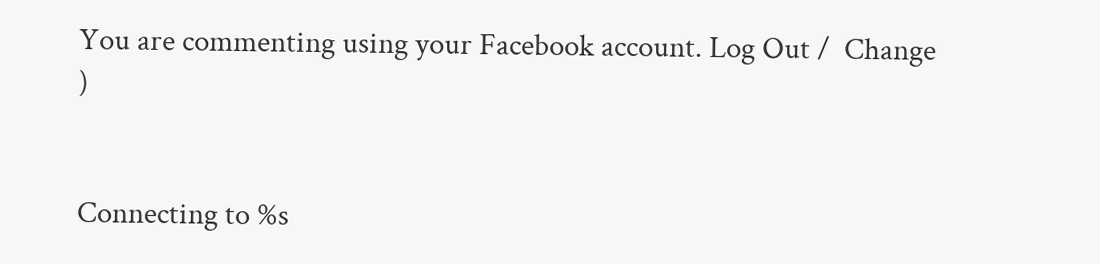You are commenting using your Facebook account. Log Out /  Change )


Connecting to %s